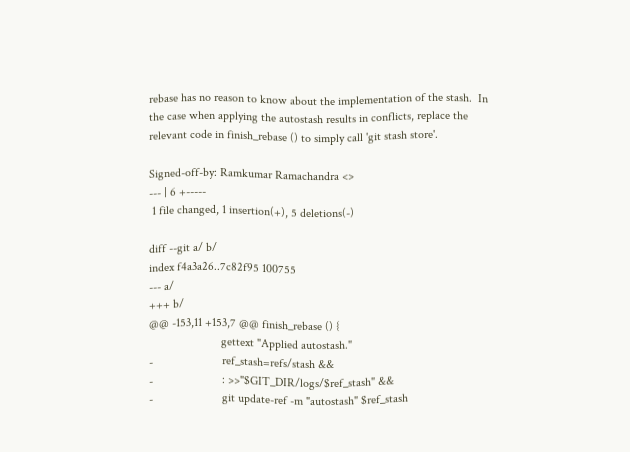rebase has no reason to know about the implementation of the stash.  In
the case when applying the autostash results in conflicts, replace the
relevant code in finish_rebase () to simply call 'git stash store'.

Signed-off-by: Ramkumar Ramachandra <>
--- | 6 +-----
 1 file changed, 1 insertion(+), 5 deletions(-)

diff --git a/ b/
index f4a3a26..7c82f95 100755
--- a/
+++ b/
@@ -153,11 +153,7 @@ finish_rebase () {
                        gettext "Applied autostash."
-                       ref_stash=refs/stash &&
-                       : >>"$GIT_DIR/logs/$ref_stash" &&
-                       git update-ref -m "autostash" $ref_stash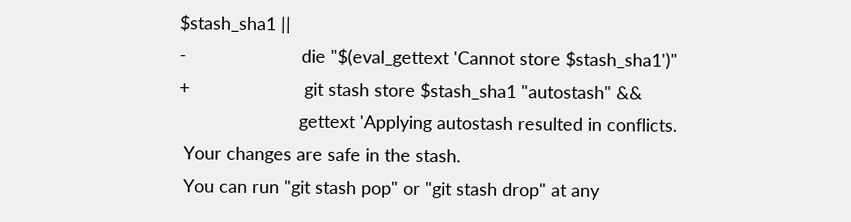$stash_sha1 ||
-                       die "$(eval_gettext 'Cannot store $stash_sha1')"
+                       git stash store $stash_sha1 "autostash" &&
                        gettext 'Applying autostash resulted in conflicts.
 Your changes are safe in the stash.
 You can run "git stash pop" or "git stash drop" at any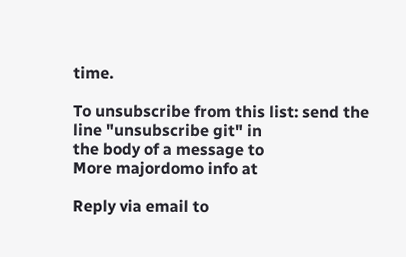time.

To unsubscribe from this list: send the line "unsubscribe git" in
the body of a message to
More majordomo info at

Reply via email to